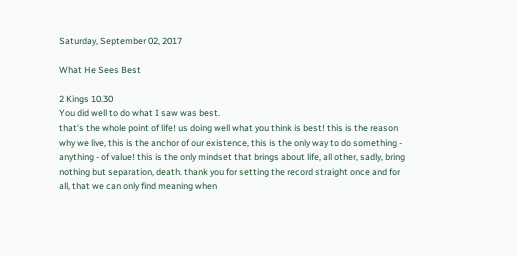Saturday, September 02, 2017

What He Sees Best

2 Kings 10.30
You did well to do what I saw was best.
that's the whole point of life! us doing well what you think is best! this is the reason why we live, this is the anchor of our existence, this is the only way to do something - anything - of value! this is the only mindset that brings about life, all other, sadly, bring nothing but separation, death. thank you for setting the record straight once and for all, that we can only find meaning when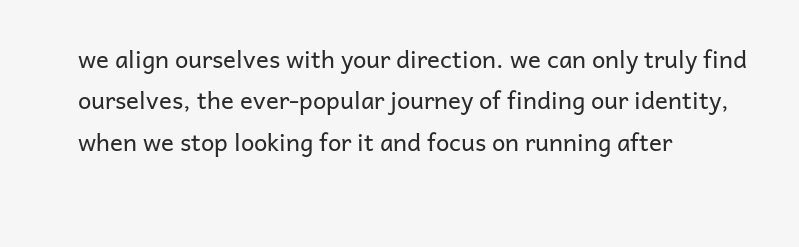we align ourselves with your direction. we can only truly find ourselves, the ever-popular journey of finding our identity, when we stop looking for it and focus on running after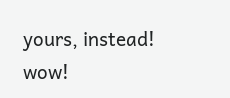yours, instead! wow!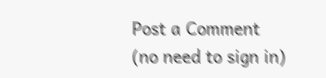Post a Comment (no need to sign in)